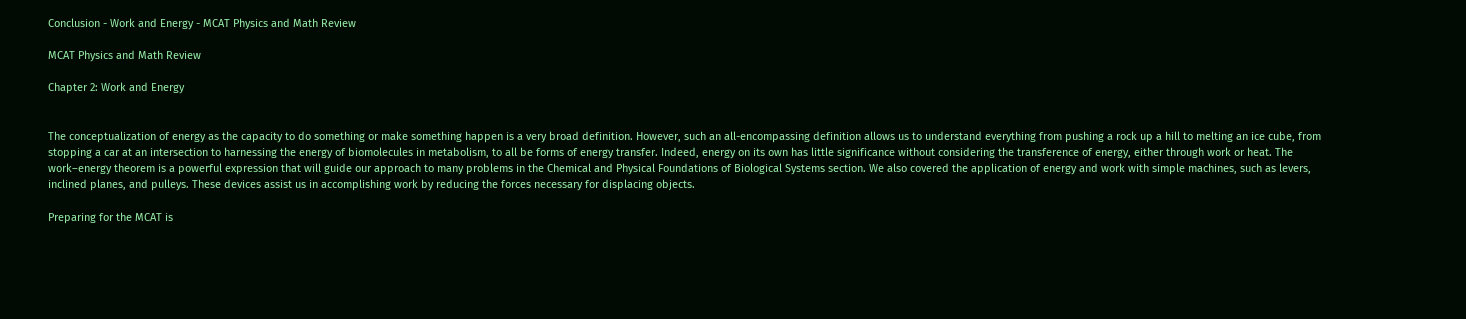Conclusion - Work and Energy - MCAT Physics and Math Review

MCAT Physics and Math Review

Chapter 2: Work and Energy


The conceptualization of energy as the capacity to do something or make something happen is a very broad definition. However, such an all-encompassing definition allows us to understand everything from pushing a rock up a hill to melting an ice cube, from stopping a car at an intersection to harnessing the energy of biomolecules in metabolism, to all be forms of energy transfer. Indeed, energy on its own has little significance without considering the transference of energy, either through work or heat. The work–energy theorem is a powerful expression that will guide our approach to many problems in the Chemical and Physical Foundations of Biological Systems section. We also covered the application of energy and work with simple machines, such as levers, inclined planes, and pulleys. These devices assist us in accomplishing work by reducing the forces necessary for displacing objects.

Preparing for the MCAT is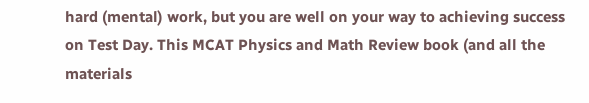hard (mental) work, but you are well on your way to achieving success on Test Day. This MCAT Physics and Math Review book (and all the materials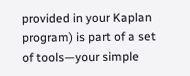provided in your Kaplan program) is part of a set of tools—your simple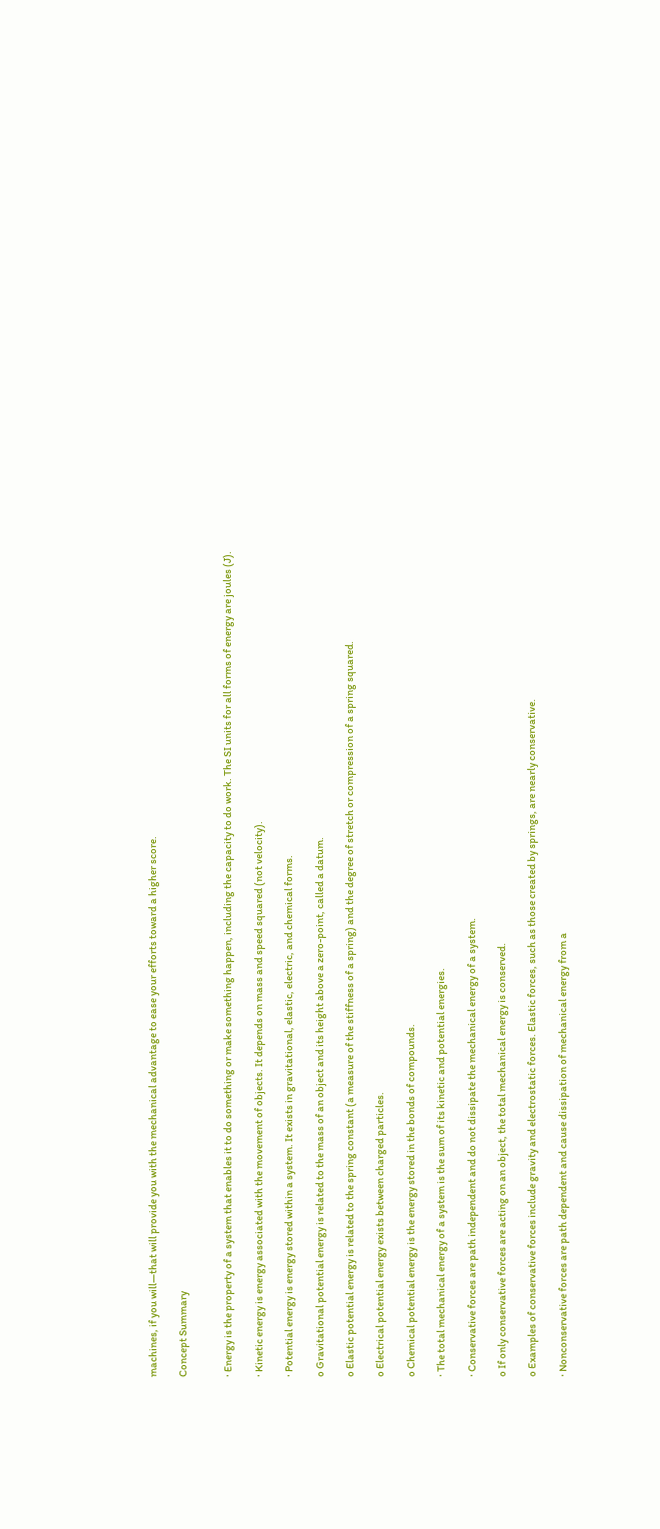machines, if you will—that will provide you with the mechanical advantage to ease your efforts toward a higher score.

Concept Summary


· Energy is the property of a system that enables it to do something or make something happen, including the capacity to do work. The SI units for all forms of energy are joules (J).

· Kinetic energy is energy associated with the movement of objects. It depends on mass and speed squared (not velocity).

· Potential energy is energy stored within a system. It exists in gravitational, elastic, electric, and chemical forms.

o Gravitational potential energy is related to the mass of an object and its height above a zero-point, called a datum.

o Elastic potential energy is related to the spring constant (a measure of the stiffness of a spring) and the degree of stretch or compression of a spring squared.

o Electrical potential energy exists between charged particles.

o Chemical potential energy is the energy stored in the bonds of compounds.

· The total mechanical energy of a system is the sum of its kinetic and potential energies.

· Conservative forces are path independent and do not dissipate the mechanical energy of a system.

o If only conservative forces are acting on an object, the total mechanical energy is conserved.

o Examples of conservative forces include gravity and electrostatic forces. Elastic forces, such as those created by springs, are nearly conservative.

· Nonconservative forces are path dependent and cause dissipation of mechanical energy from a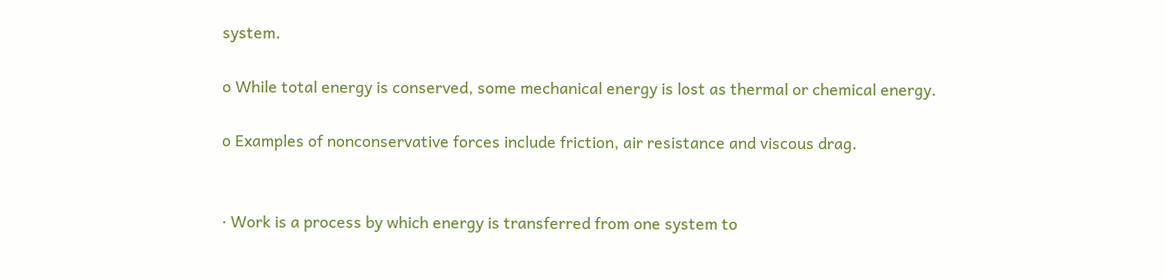system.

o While total energy is conserved, some mechanical energy is lost as thermal or chemical energy.

o Examples of nonconservative forces include friction, air resistance and viscous drag.


· Work is a process by which energy is transferred from one system to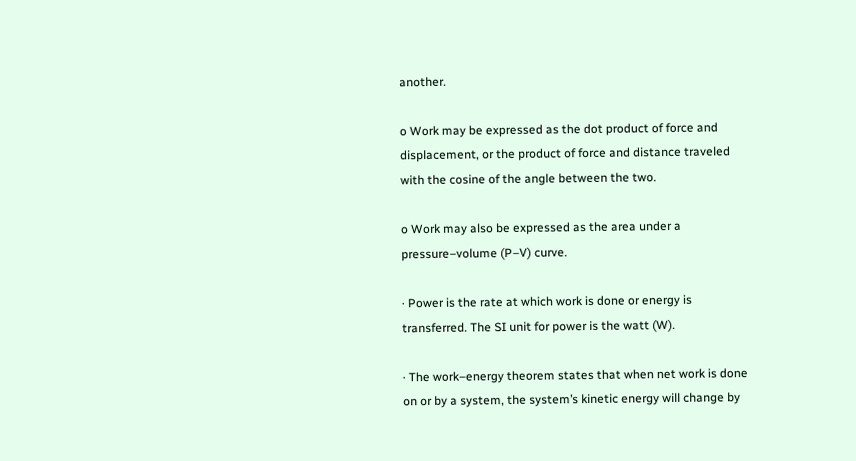another.

o Work may be expressed as the dot product of force and displacement, or the product of force and distance traveled with the cosine of the angle between the two.

o Work may also be expressed as the area under a pressure–volume (P–V) curve.

· Power is the rate at which work is done or energy is transferred. The SI unit for power is the watt (W).

· The work–energy theorem states that when net work is done on or by a system, the system’s kinetic energy will change by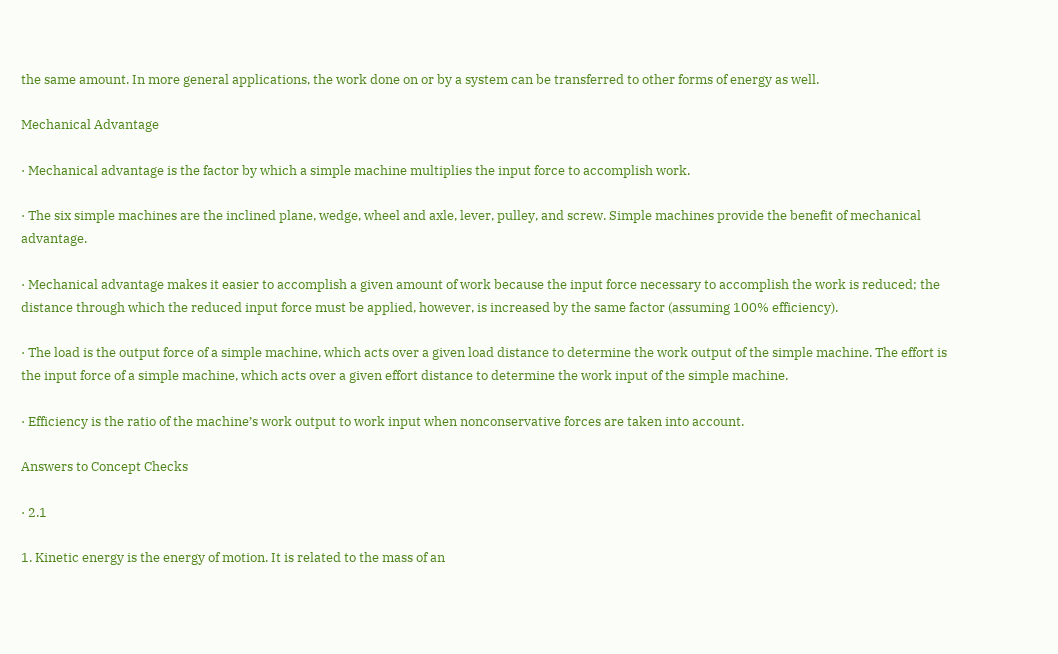the same amount. In more general applications, the work done on or by a system can be transferred to other forms of energy as well.

Mechanical Advantage

· Mechanical advantage is the factor by which a simple machine multiplies the input force to accomplish work.

· The six simple machines are the inclined plane, wedge, wheel and axle, lever, pulley, and screw. Simple machines provide the benefit of mechanical advantage.

· Mechanical advantage makes it easier to accomplish a given amount of work because the input force necessary to accomplish the work is reduced; the distance through which the reduced input force must be applied, however, is increased by the same factor (assuming 100% efficiency).

· The load is the output force of a simple machine, which acts over a given load distance to determine the work output of the simple machine. The effort is the input force of a simple machine, which acts over a given effort distance to determine the work input of the simple machine.

· Efficiency is the ratio of the machine’s work output to work input when nonconservative forces are taken into account.

Answers to Concept Checks

· 2.1

1. Kinetic energy is the energy of motion. It is related to the mass of an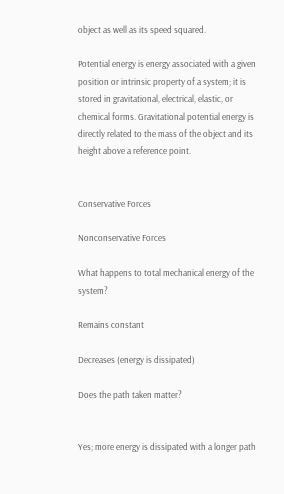object as well as its speed squared.

Potential energy is energy associated with a given position or intrinsic property of a system; it is stored in gravitational, electrical, elastic, or chemical forms. Gravitational potential energy is directly related to the mass of the object and its height above a reference point.


Conservative Forces

Nonconservative Forces

What happens to total mechanical energy of the system?

Remains constant

Decreases (energy is dissipated)

Does the path taken matter?


Yes; more energy is dissipated with a longer path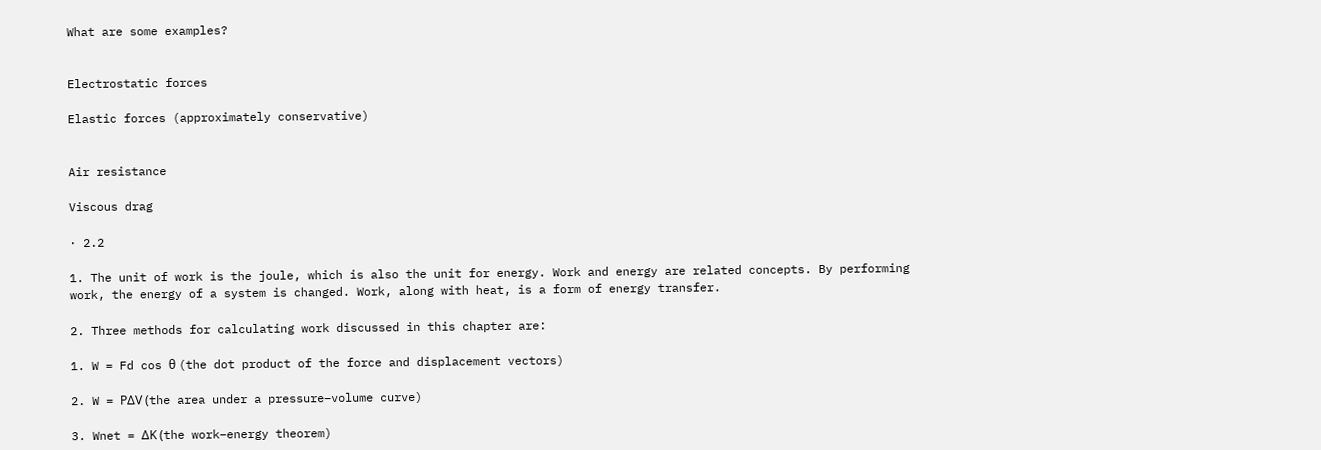What are some examples?


Electrostatic forces

Elastic forces (approximately conservative)


Air resistance

Viscous drag

· 2.2

1. The unit of work is the joule, which is also the unit for energy. Work and energy are related concepts. By performing work, the energy of a system is changed. Work, along with heat, is a form of energy transfer.

2. Three methods for calculating work discussed in this chapter are:

1. W = Fd cos θ (the dot product of the force and displacement vectors)

2. W = PΔV (the area under a pressure–volume curve)

3. Wnet = ΔK (the work–energy theorem)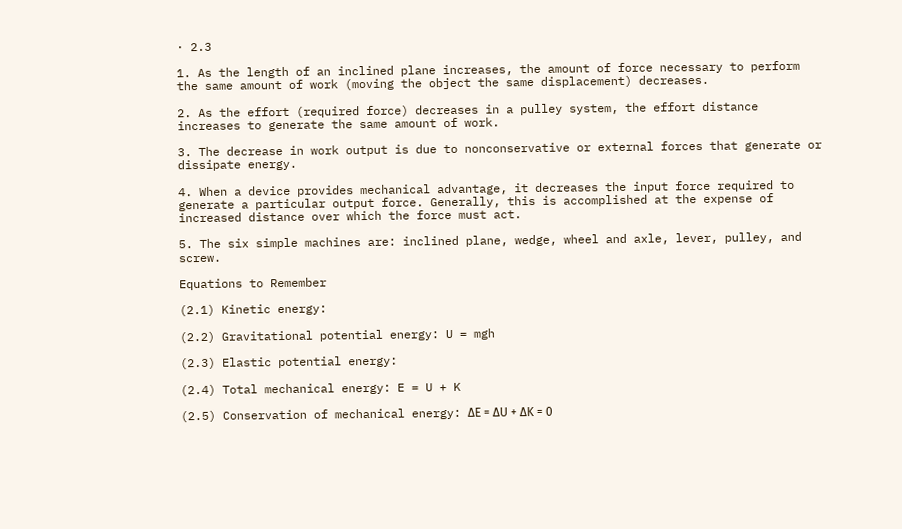· 2.3

1. As the length of an inclined plane increases, the amount of force necessary to perform the same amount of work (moving the object the same displacement) decreases.

2. As the effort (required force) decreases in a pulley system, the effort distance increases to generate the same amount of work.

3. The decrease in work output is due to nonconservative or external forces that generate or dissipate energy.

4. When a device provides mechanical advantage, it decreases the input force required to generate a particular output force. Generally, this is accomplished at the expense of increased distance over which the force must act.

5. The six simple machines are: inclined plane, wedge, wheel and axle, lever, pulley, and screw.

Equations to Remember

(2.1) Kinetic energy:

(2.2) Gravitational potential energy: U = mgh

(2.3) Elastic potential energy:

(2.4) Total mechanical energy: E = U + K

(2.5) Conservation of mechanical energy: ΔE = ΔU + ΔK = 0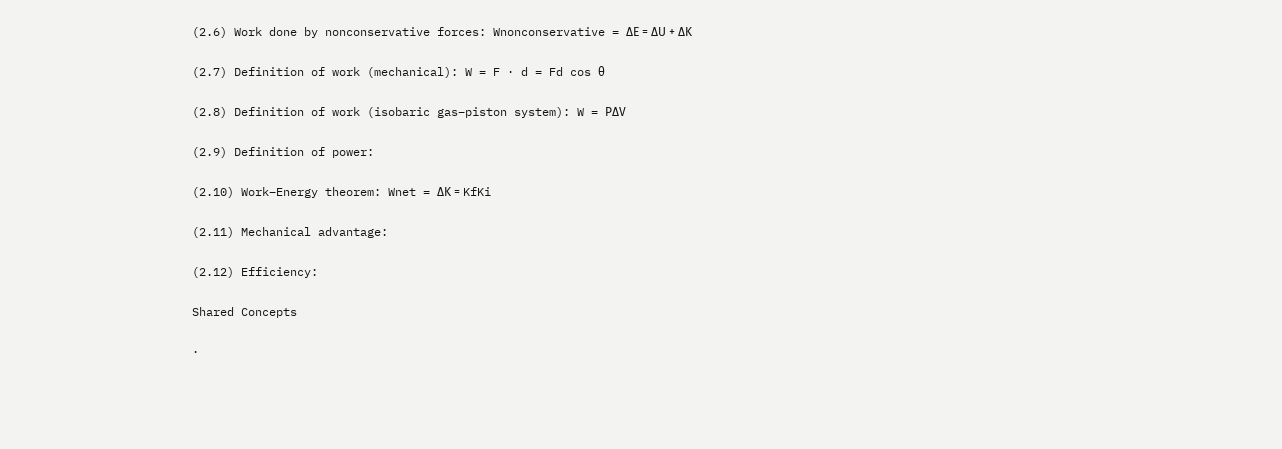(2.6) Work done by nonconservative forces: Wnonconservative = ΔE = ΔU + ΔK

(2.7) Definition of work (mechanical): W = F · d = Fd cos θ

(2.8) Definition of work (isobaric gas–piston system): W = PΔV

(2.9) Definition of power:

(2.10) Work–Energy theorem: Wnet = ΔK = KfKi

(2.11) Mechanical advantage:

(2.12) Efficiency:

Shared Concepts

·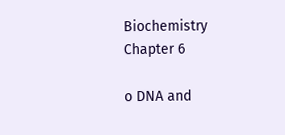Biochemistry Chapter 6

o DNA and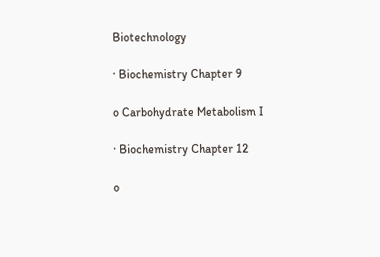Biotechnology

· Biochemistry Chapter 9

o Carbohydrate Metabolism I

· Biochemistry Chapter 12

o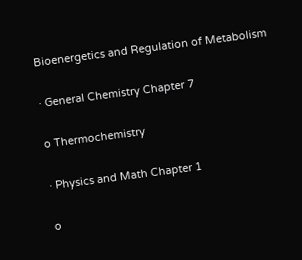Bioenergetics and Regulation of Metabolism

· General Chemistry Chapter 7

o Thermochemistry

· Physics and Math Chapter 1

o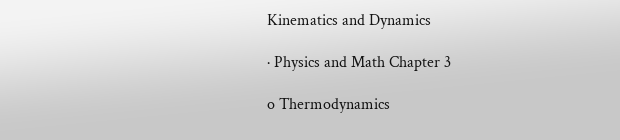Kinematics and Dynamics

· Physics and Math Chapter 3

o Thermodynamics